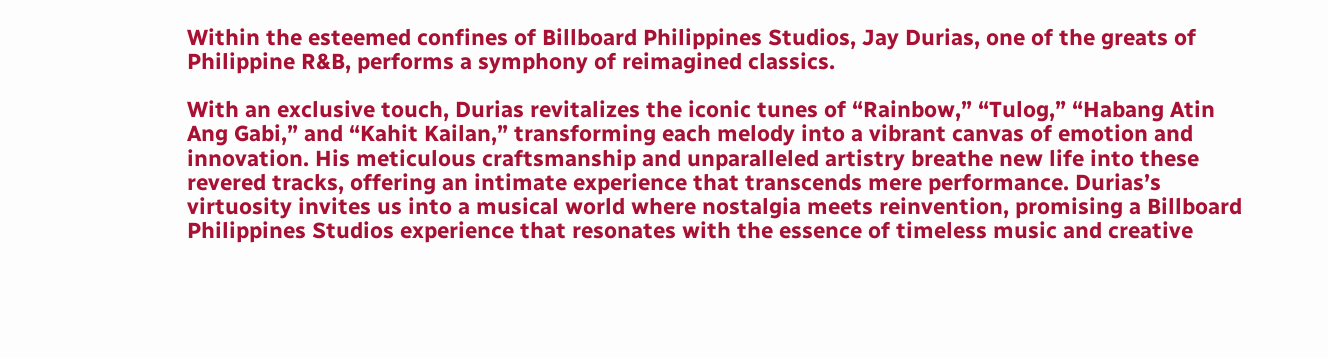Within the esteemed confines of Billboard Philippines Studios, Jay Durias, one of the greats of Philippine R&B, performs a symphony of reimagined classics.

With an exclusive touch, Durias revitalizes the iconic tunes of “Rainbow,” “Tulog,” “Habang Atin Ang Gabi,” and “Kahit Kailan,” transforming each melody into a vibrant canvas of emotion and innovation. His meticulous craftsmanship and unparalleled artistry breathe new life into these revered tracks, offering an intimate experience that transcends mere performance. Durias’s virtuosity invites us into a musical world where nostalgia meets reinvention, promising a Billboard Philippines Studios experience that resonates with the essence of timeless music and creative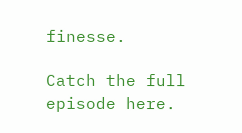finesse.

Catch the full episode here.